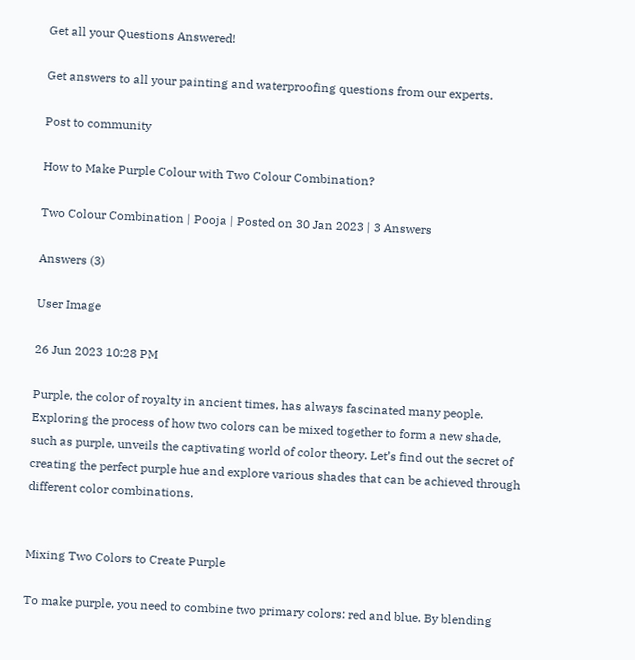Get all your Questions Answered!

Get answers to all your painting and waterproofing questions from our experts.

Post to community

How to Make Purple Colour with Two Colour Combination?

Two Colour Combination | Pooja | Posted on 30 Jan 2023 | 3 Answers

Answers (3)

User Image

26 Jun 2023 10:28 PM

Purple, the color of royalty in ancient times, has always fascinated many people. Exploring the process of how two colors can be mixed together to form a new shade, such as purple, unveils the captivating world of color theory. Let’s find out the secret of creating the perfect purple hue and explore various shades that can be achieved through different color combinations.


Mixing Two Colors to Create Purple

To make purple, you need to combine two primary colors: red and blue. By blending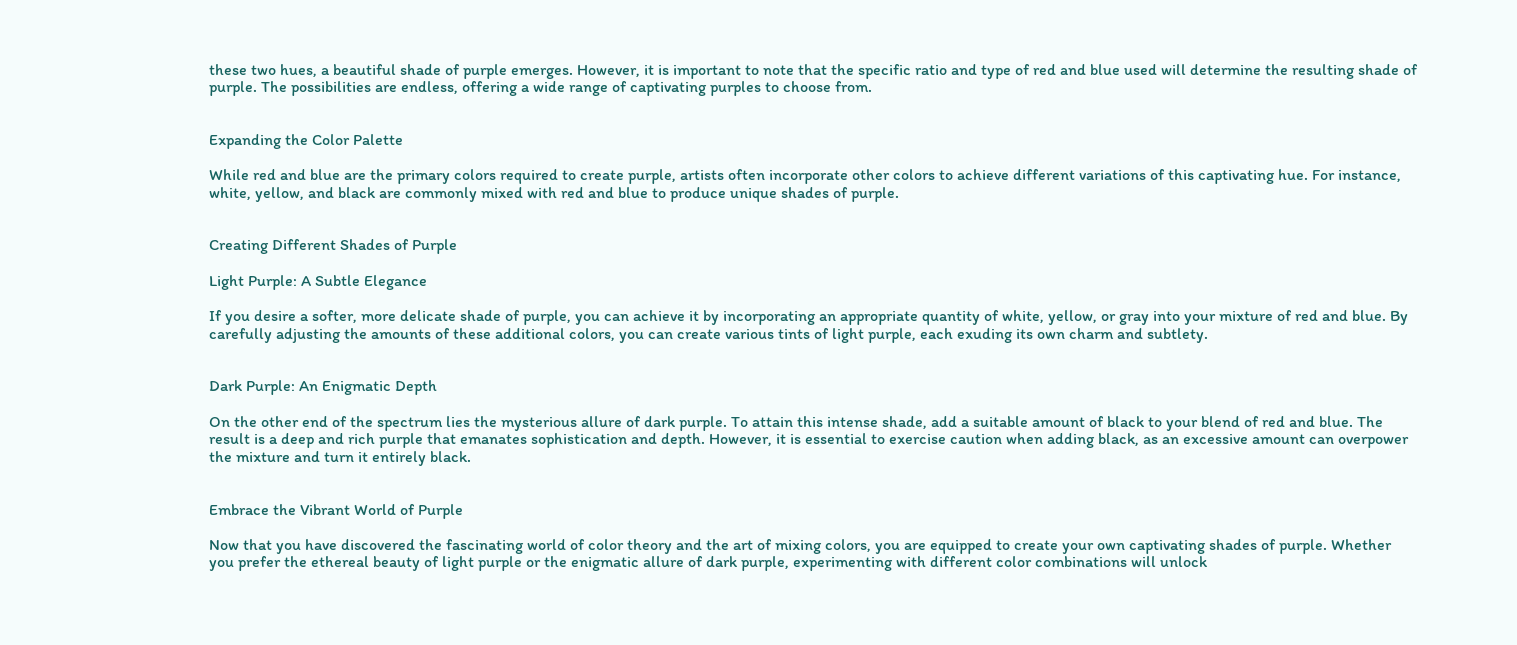these two hues, a beautiful shade of purple emerges. However, it is important to note that the specific ratio and type of red and blue used will determine the resulting shade of purple. The possibilities are endless, offering a wide range of captivating purples to choose from.


Expanding the Color Palette

While red and blue are the primary colors required to create purple, artists often incorporate other colors to achieve different variations of this captivating hue. For instance, white, yellow, and black are commonly mixed with red and blue to produce unique shades of purple.


Creating Different Shades of Purple

Light Purple: A Subtle Elegance

If you desire a softer, more delicate shade of purple, you can achieve it by incorporating an appropriate quantity of white, yellow, or gray into your mixture of red and blue. By carefully adjusting the amounts of these additional colors, you can create various tints of light purple, each exuding its own charm and subtlety.


Dark Purple: An Enigmatic Depth

On the other end of the spectrum lies the mysterious allure of dark purple. To attain this intense shade, add a suitable amount of black to your blend of red and blue. The result is a deep and rich purple that emanates sophistication and depth. However, it is essential to exercise caution when adding black, as an excessive amount can overpower the mixture and turn it entirely black.


Embrace the Vibrant World of Purple

Now that you have discovered the fascinating world of color theory and the art of mixing colors, you are equipped to create your own captivating shades of purple. Whether you prefer the ethereal beauty of light purple or the enigmatic allure of dark purple, experimenting with different color combinations will unlock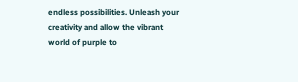endless possibilities. Unleash your creativity and allow the vibrant world of purple to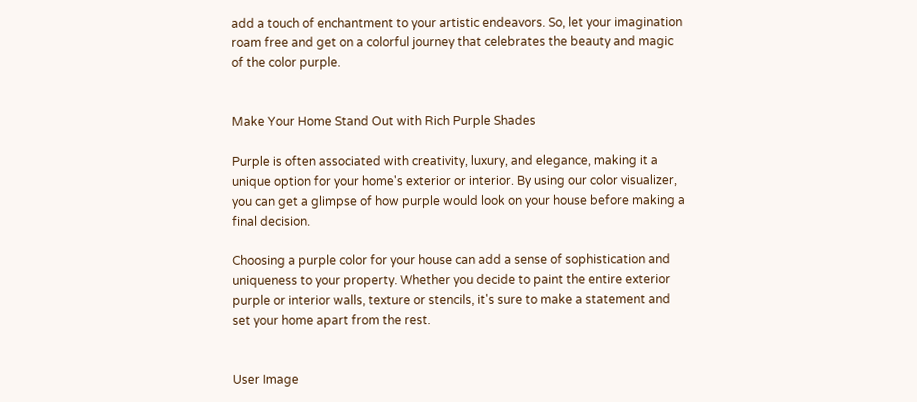add a touch of enchantment to your artistic endeavors. So, let your imagination roam free and get on a colorful journey that celebrates the beauty and magic of the color purple.


Make Your Home Stand Out with Rich Purple Shades

Purple is often associated with creativity, luxury, and elegance, making it a unique option for your home's exterior or interior. By using our color visualizer, you can get a glimpse of how purple would look on your house before making a final decision.

Choosing a purple color for your house can add a sense of sophistication and uniqueness to your property. Whether you decide to paint the entire exterior purple or interior walls, texture or stencils, it's sure to make a statement and set your home apart from the rest.


User Image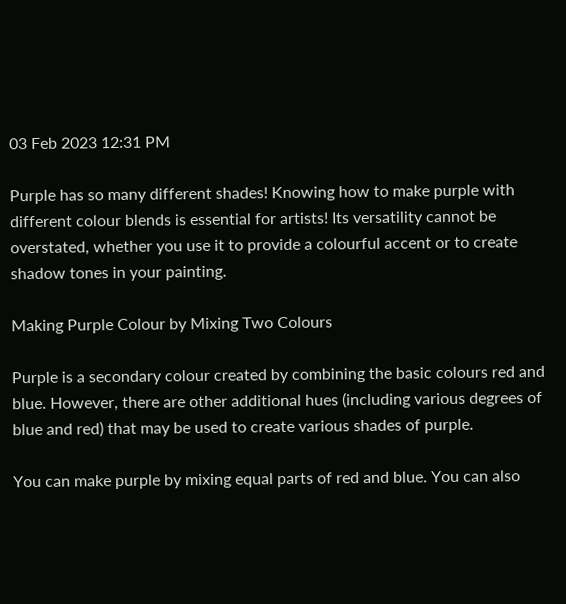03 Feb 2023 12:31 PM

Purple has so many different shades! Knowing how to make purple with different colour blends is essential for artists! Its versatility cannot be overstated, whether you use it to provide a colourful accent or to create shadow tones in your painting.

Making Purple Colour by Mixing Two Colours

Purple is a secondary colour created by combining the basic colours red and blue. However, there are other additional hues (including various degrees of blue and red) that may be used to create various shades of purple.

You can make purple by mixing equal parts of red and blue. You can also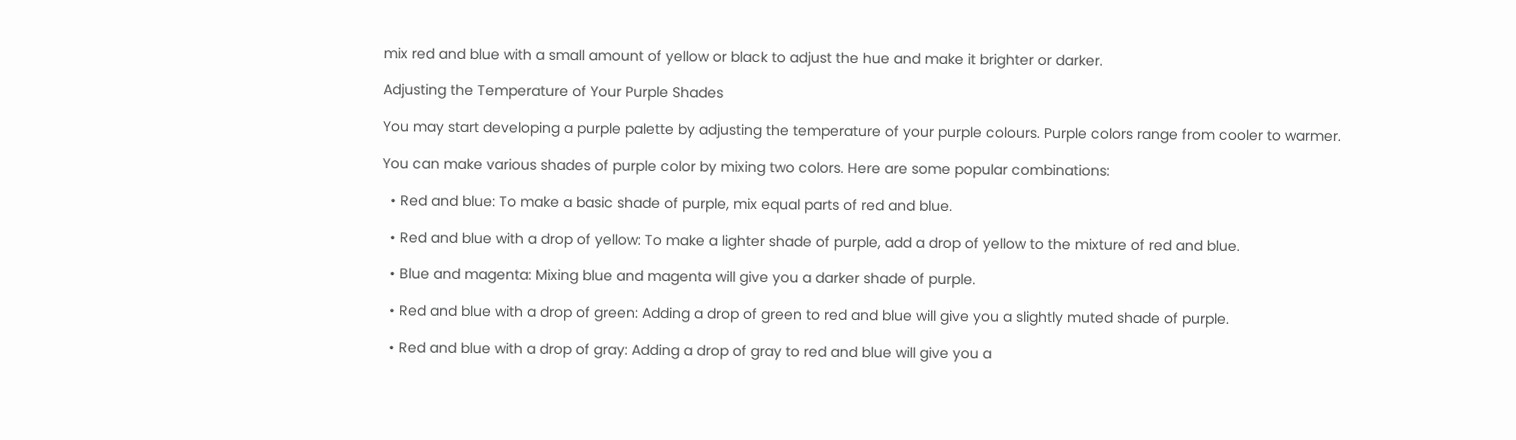mix red and blue with a small amount of yellow or black to adjust the hue and make it brighter or darker.

Adjusting the Temperature of Your Purple Shades

You may start developing a purple palette by adjusting the temperature of your purple colours. Purple colors range from cooler to warmer.

You can make various shades of purple color by mixing two colors. Here are some popular combinations:

  • Red and blue: To make a basic shade of purple, mix equal parts of red and blue.

  • Red and blue with a drop of yellow: To make a lighter shade of purple, add a drop of yellow to the mixture of red and blue.

  • Blue and magenta: Mixing blue and magenta will give you a darker shade of purple.

  • Red and blue with a drop of green: Adding a drop of green to red and blue will give you a slightly muted shade of purple.

  • Red and blue with a drop of gray: Adding a drop of gray to red and blue will give you a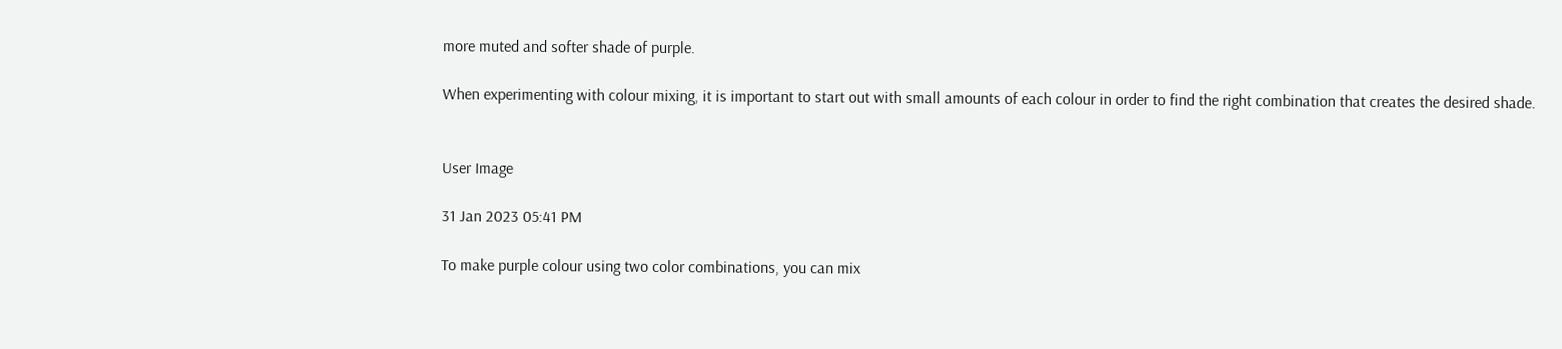more muted and softer shade of purple.

When experimenting with colour mixing, it is important to start out with small amounts of each colour in order to find the right combination that creates the desired shade.


User Image

31 Jan 2023 05:41 PM

To make purple colour using two color combinations, you can mix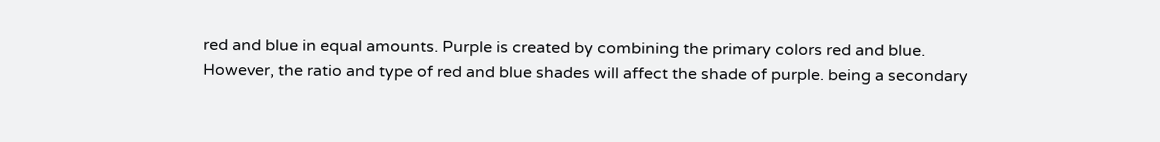red and blue in equal amounts. Purple is created by combining the primary colors red and blue. However, the ratio and type of red and blue shades will affect the shade of purple. being a secondary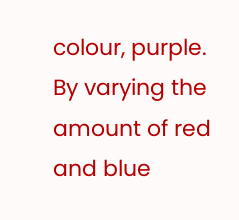colour, purple. By varying the amount of red and blue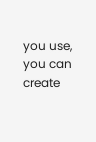you use, you can create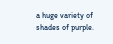a huge variety of shades of purple.